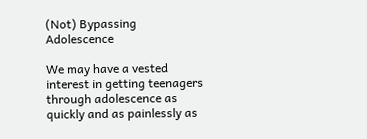(Not) Bypassing Adolescence

We may have a vested interest in getting teenagers through adolescence as quickly and as painlessly as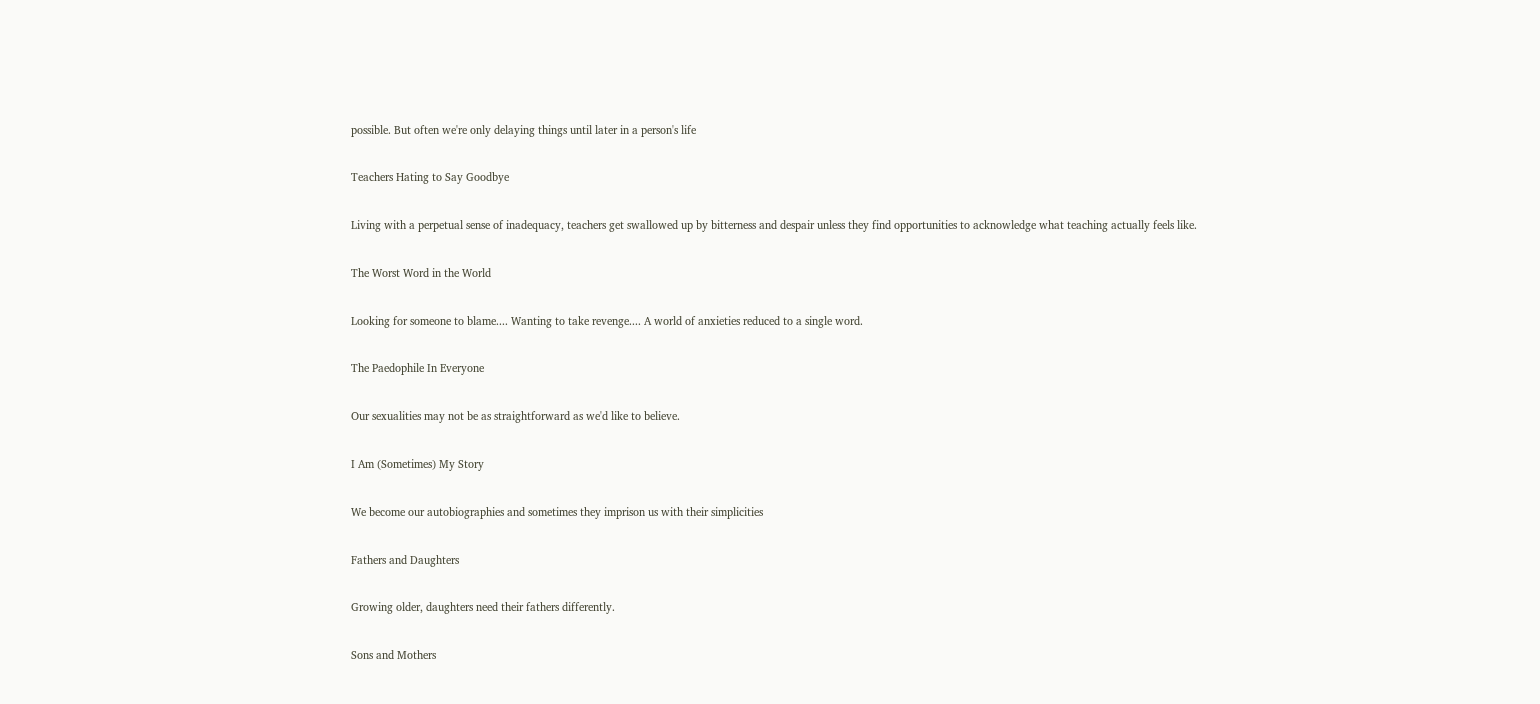possible. But often we're only delaying things until later in a person's life

Teachers Hating to Say Goodbye

Living with a perpetual sense of inadequacy, teachers get swallowed up by bitterness and despair unless they find opportunities to acknowledge what teaching actually feels like.

The Worst Word in the World

Looking for someone to blame.... Wanting to take revenge.... A world of anxieties reduced to a single word.

The Paedophile In Everyone

Our sexualities may not be as straightforward as we'd like to believe.

I Am (Sometimes) My Story

We become our autobiographies and sometimes they imprison us with their simplicities

Fathers and Daughters

Growing older, daughters need their fathers differently.

Sons and Mothers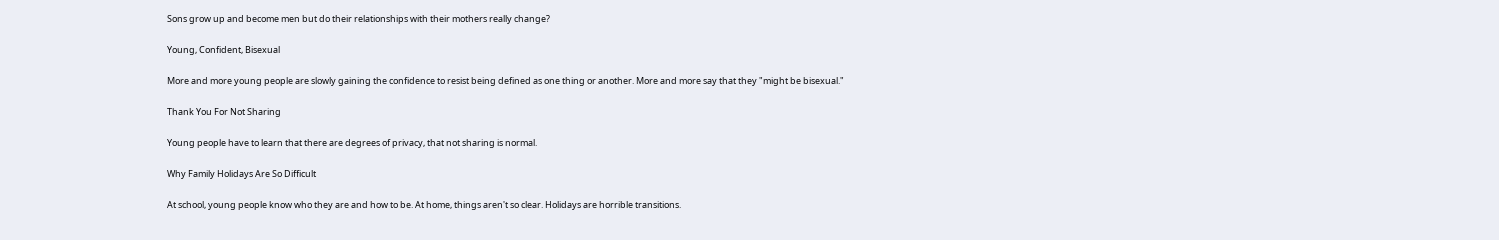Sons grow up and become men but do their relationships with their mothers really change?

Young, Confident, Bisexual

More and more young people are slowly gaining the confidence to resist being defined as one thing or another. More and more say that they "might be bisexual."

Thank You For Not Sharing

Young people have to learn that there are degrees of privacy, that not sharing is normal.

Why Family Holidays Are So Difficult

At school, young people know who they are and how to be. At home, things aren't so clear. Holidays are horrible transitions.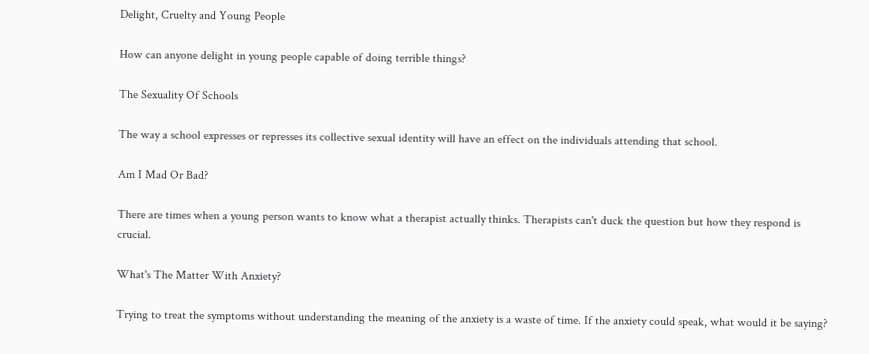Delight, Cruelty and Young People

How can anyone delight in young people capable of doing terrible things?

The Sexuality Of Schools

The way a school expresses or represses its collective sexual identity will have an effect on the individuals attending that school.

Am I Mad Or Bad?

There are times when a young person wants to know what a therapist actually thinks. Therapists can't duck the question but how they respond is crucial.

What's The Matter With Anxiety?

Trying to treat the symptoms without understanding the meaning of the anxiety is a waste of time. If the anxiety could speak, what would it be saying?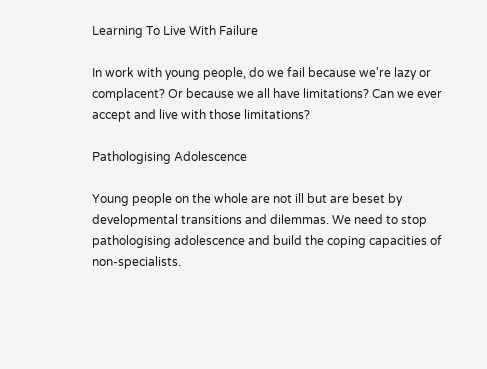Learning To Live With Failure

In work with young people, do we fail because we're lazy or complacent? Or because we all have limitations? Can we ever accept and live with those limitations?

Pathologising Adolescence

Young people on the whole are not ill but are beset by developmental transitions and dilemmas. We need to stop pathologising adolescence and build the coping capacities of non-specialists.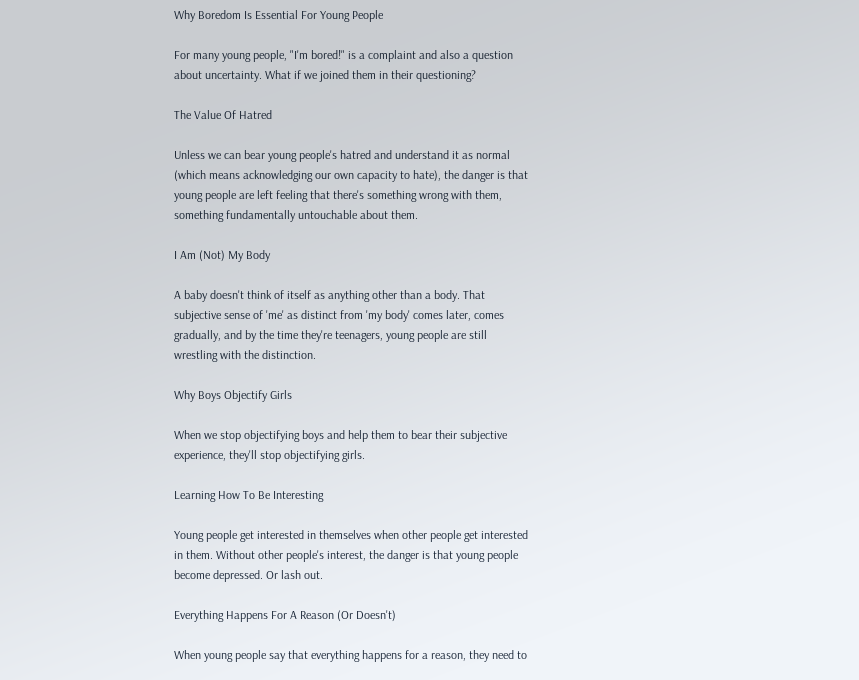Why Boredom Is Essential For Young People

For many young people, "I'm bored!" is a complaint and also a question about uncertainty. What if we joined them in their questioning?

The Value Of Hatred

Unless we can bear young people's hatred and understand it as normal (which means acknowledging our own capacity to hate), the danger is that young people are left feeling that there's something wrong with them, something fundamentally untouchable about them.

I Am (Not) My Body

A baby doesn't think of itself as anything other than a body. That subjective sense of 'me' as distinct from 'my body' comes later, comes gradually, and by the time they're teenagers, young people are still wrestling with the distinction.

Why Boys Objectify Girls

When we stop objectifying boys and help them to bear their subjective experience, they'll stop objectifying girls.

Learning How To Be Interesting

Young people get interested in themselves when other people get interested in them. Without other people's interest, the danger is that young people become depressed. Or lash out.

Everything Happens For A Reason (Or Doesn't)

When young people say that everything happens for a reason, they need to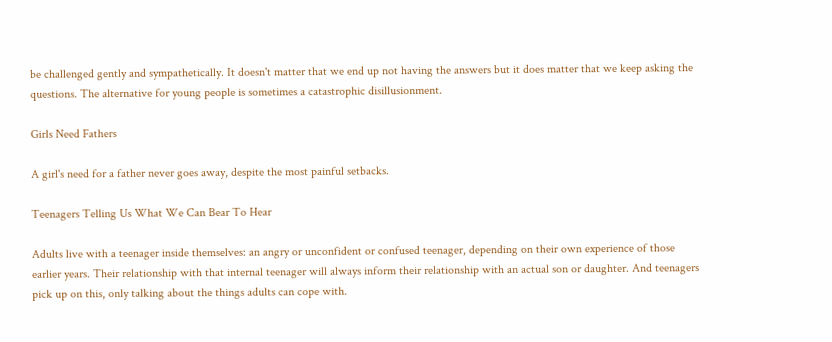be challenged gently and sympathetically. It doesn't matter that we end up not having the answers but it does matter that we keep asking the questions. The alternative for young people is sometimes a catastrophic disillusionment.

Girls Need Fathers

A girl's need for a father never goes away, despite the most painful setbacks.

Teenagers Telling Us What We Can Bear To Hear

Adults live with a teenager inside themselves: an angry or unconfident or confused teenager, depending on their own experience of those earlier years. Their relationship with that internal teenager will always inform their relationship with an actual son or daughter. And teenagers pick up on this, only talking about the things adults can cope with.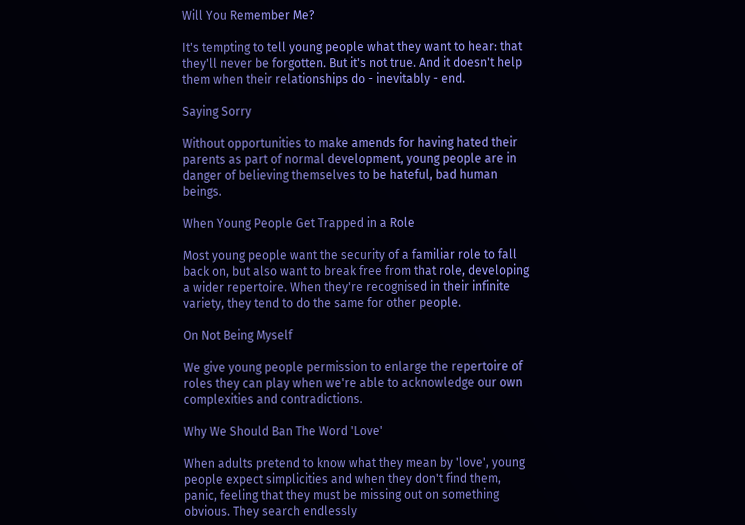Will You Remember Me?

It's tempting to tell young people what they want to hear: that they'll never be forgotten. But it's not true. And it doesn't help them when their relationships do - inevitably - end.

Saying Sorry

Without opportunities to make amends for having hated their parents as part of normal development, young people are in danger of believing themselves to be hateful, bad human beings.

When Young People Get Trapped in a Role

Most young people want the security of a familiar role to fall back on, but also want to break free from that role, developing a wider repertoire. When they're recognised in their infinite variety, they tend to do the same for other people.

On Not Being Myself

We give young people permission to enlarge the repertoire of roles they can play when we're able to acknowledge our own complexities and contradictions.

Why We Should Ban The Word 'Love'

When adults pretend to know what they mean by 'love', young people expect simplicities and when they don't find them, panic, feeling that they must be missing out on something obvious. They search endlessly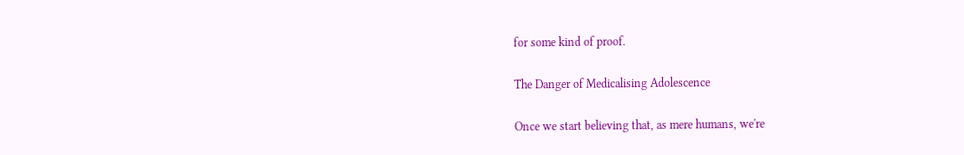for some kind of proof.

The Danger of Medicalising Adolescence

Once we start believing that, as mere humans, we're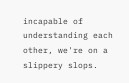incapable of understanding each other, we're on a slippery slops.